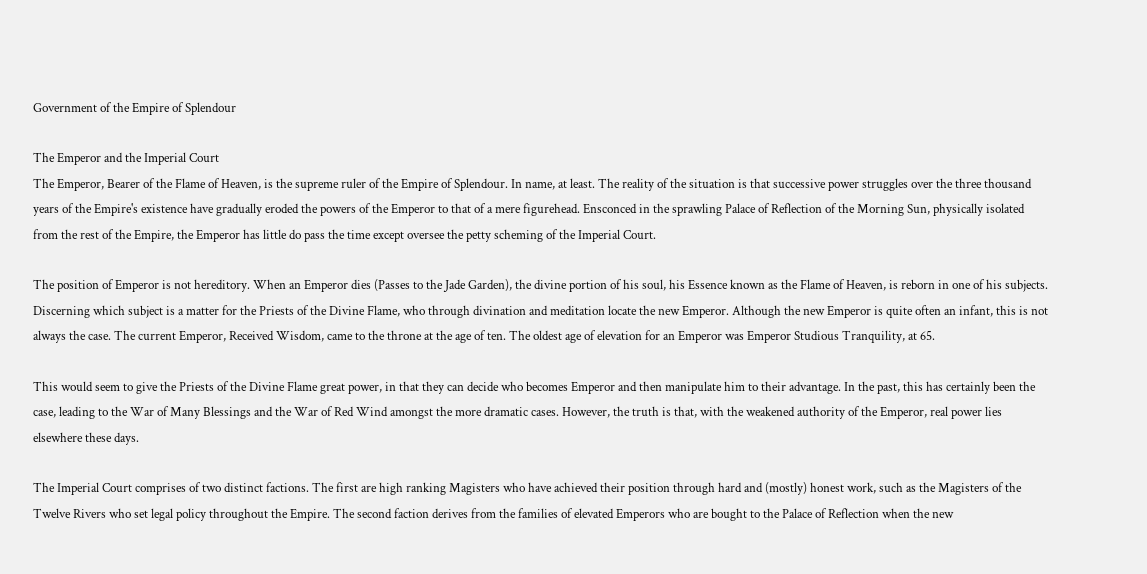Government of the Empire of Splendour

The Emperor and the Imperial Court
The Emperor, Bearer of the Flame of Heaven, is the supreme ruler of the Empire of Splendour. In name, at least. The reality of the situation is that successive power struggles over the three thousand years of the Empire's existence have gradually eroded the powers of the Emperor to that of a mere figurehead. Ensconced in the sprawling Palace of Reflection of the Morning Sun, physically isolated from the rest of the Empire, the Emperor has little do pass the time except oversee the petty scheming of the Imperial Court.

The position of Emperor is not hereditory. When an Emperor dies (Passes to the Jade Garden), the divine portion of his soul, his Essence known as the Flame of Heaven, is reborn in one of his subjects. Discerning which subject is a matter for the Priests of the Divine Flame, who through divination and meditation locate the new Emperor. Although the new Emperor is quite often an infant, this is not always the case. The current Emperor, Received Wisdom, came to the throne at the age of ten. The oldest age of elevation for an Emperor was Emperor Studious Tranquility, at 65.

This would seem to give the Priests of the Divine Flame great power, in that they can decide who becomes Emperor and then manipulate him to their advantage. In the past, this has certainly been the case, leading to the War of Many Blessings and the War of Red Wind amongst the more dramatic cases. However, the truth is that, with the weakened authority of the Emperor, real power lies elsewhere these days.

The Imperial Court comprises of two distinct factions. The first are high ranking Magisters who have achieved their position through hard and (mostly) honest work, such as the Magisters of the Twelve Rivers who set legal policy throughout the Empire. The second faction derives from the families of elevated Emperors who are bought to the Palace of Reflection when the new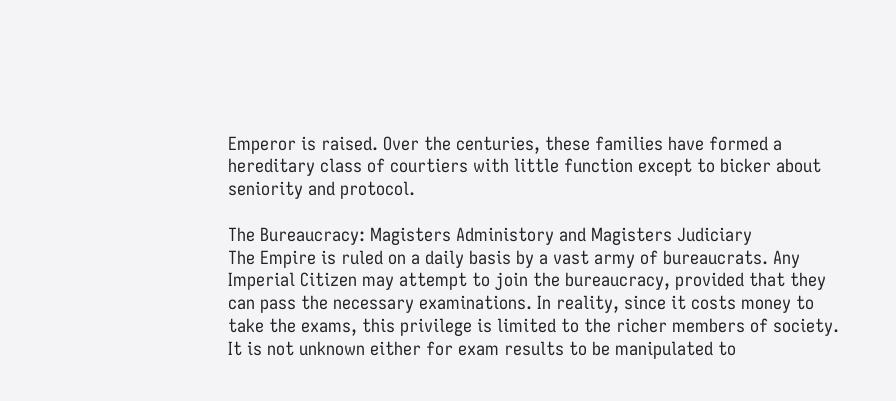Emperor is raised. Over the centuries, these families have formed a hereditary class of courtiers with little function except to bicker about seniority and protocol.

The Bureaucracy: Magisters Administory and Magisters Judiciary
The Empire is ruled on a daily basis by a vast army of bureaucrats. Any Imperial Citizen may attempt to join the bureaucracy, provided that they can pass the necessary examinations. In reality, since it costs money to take the exams, this privilege is limited to the richer members of society. It is not unknown either for exam results to be manipulated to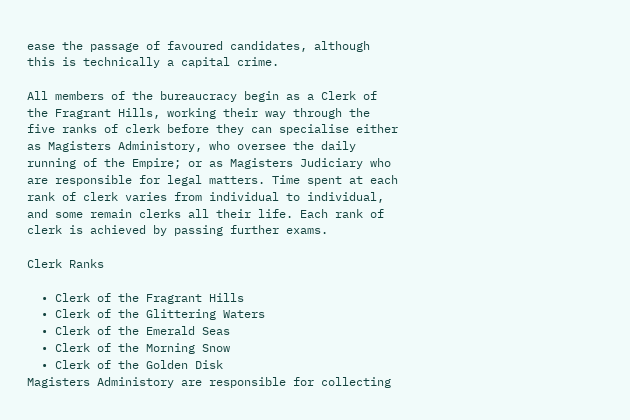ease the passage of favoured candidates, although this is technically a capital crime.

All members of the bureaucracy begin as a Clerk of the Fragrant Hills, working their way through the five ranks of clerk before they can specialise either as Magisters Administory, who oversee the daily running of the Empire; or as Magisters Judiciary who are responsible for legal matters. Time spent at each rank of clerk varies from individual to individual, and some remain clerks all their life. Each rank of clerk is achieved by passing further exams.

Clerk Ranks

  • Clerk of the Fragrant Hills
  • Clerk of the Glittering Waters
  • Clerk of the Emerald Seas
  • Clerk of the Morning Snow
  • Clerk of the Golden Disk
Magisters Administory are responsible for collecting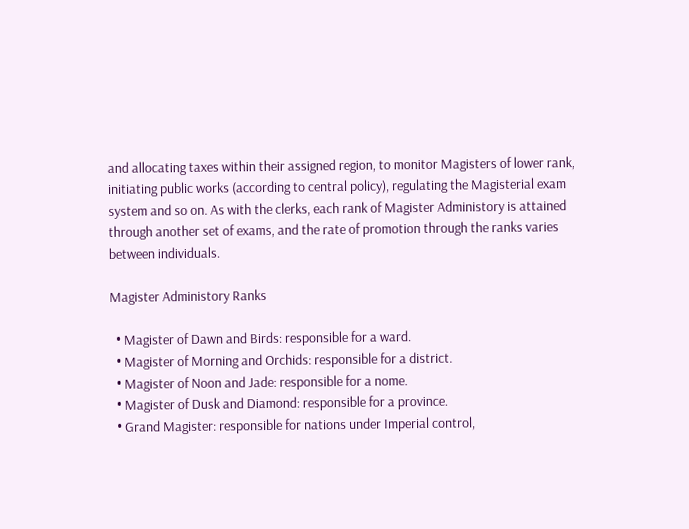and allocating taxes within their assigned region, to monitor Magisters of lower rank, initiating public works (according to central policy), regulating the Magisterial exam system and so on. As with the clerks, each rank of Magister Administory is attained through another set of exams, and the rate of promotion through the ranks varies between individuals.

Magister Administory Ranks

  • Magister of Dawn and Birds: responsible for a ward.
  • Magister of Morning and Orchids: responsible for a district.
  • Magister of Noon and Jade: responsible for a nome.
  • Magister of Dusk and Diamond: responsible for a province.
  • Grand Magister: responsible for nations under Imperial control,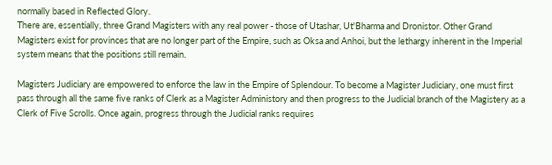normally based in Reflected Glory.
There are, essentially, three Grand Magisters with any real power - those of Utashar, Ut'Bharma and Dronistor. Other Grand Magisters exist for provinces that are no longer part of the Empire, such as Oksa and Anhoi, but the lethargy inherent in the Imperial system means that the positions still remain.

Magisters Judiciary are empowered to enforce the law in the Empire of Splendour. To become a Magister Judiciary, one must first pass through all the same five ranks of Clerk as a Magister Administory and then progress to the Judicial branch of the Magistery as a Clerk of Five Scrolls. Once again, progress through the Judicial ranks requires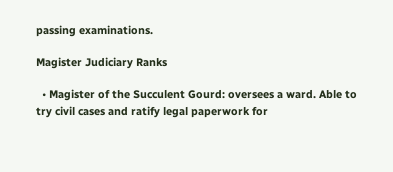passing examinations.

Magister Judiciary Ranks

  • Magister of the Succulent Gourd: oversees a ward. Able to try civil cases and ratify legal paperwork for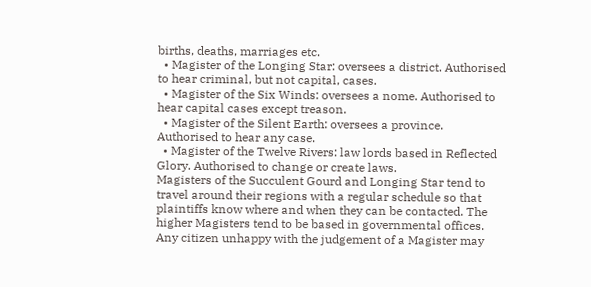births, deaths, marriages etc.
  • Magister of the Longing Star: oversees a district. Authorised to hear criminal, but not capital, cases.
  • Magister of the Six Winds: oversees a nome. Authorised to hear capital cases except treason.
  • Magister of the Silent Earth: oversees a province. Authorised to hear any case.
  • Magister of the Twelve Rivers: law lords based in Reflected Glory. Authorised to change or create laws.
Magisters of the Succulent Gourd and Longing Star tend to travel around their regions with a regular schedule so that plaintiffs know where and when they can be contacted. The higher Magisters tend to be based in governmental offices. Any citizen unhappy with the judgement of a Magister may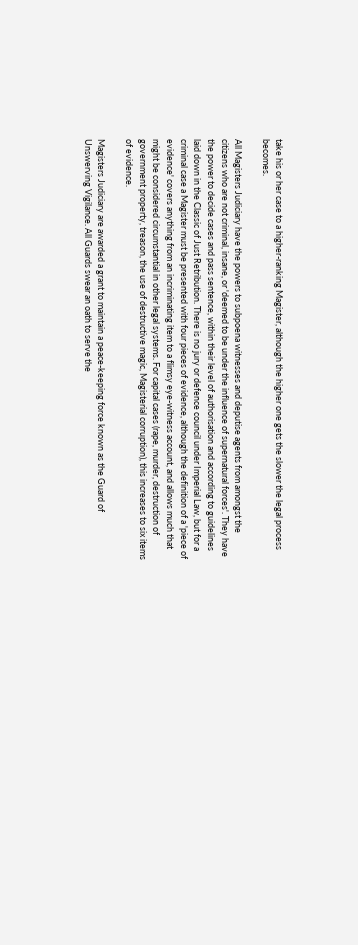take his or her case to a higher-ranking Magister, although the higher one gets the slower the legal process becomes.

All Magisters Judiciary have the powers to subpoena witnesses and deputise agents from amongst the citizens who are not criminal, insane, or 'deemed to be under the influence of supernatural forces'. They have the power to decide cases and pass sentence, within their level of authorisation and according to guidelines laid down in the Classic of Just Retribution. There is no jury or defence council under Imperial Law, but for a criminal case a Magister must be presented with four pieces of evidence, although the definition of a 'piece of evidence' covers anything from an incriminating item to a flimsy eye-witness account, and allows much that might be considered circumstantial in other legal systems. For capital cases (rape, murder, destruction of government property, treason, the use of destructive magic, Magisterial corruption), this increases to six items of evidence.

Magisters Judiciary are awarded a grant to maintain a peace-keeping force known as the Guard of Unswerving Vigilance. All Guards swear an oath to serve the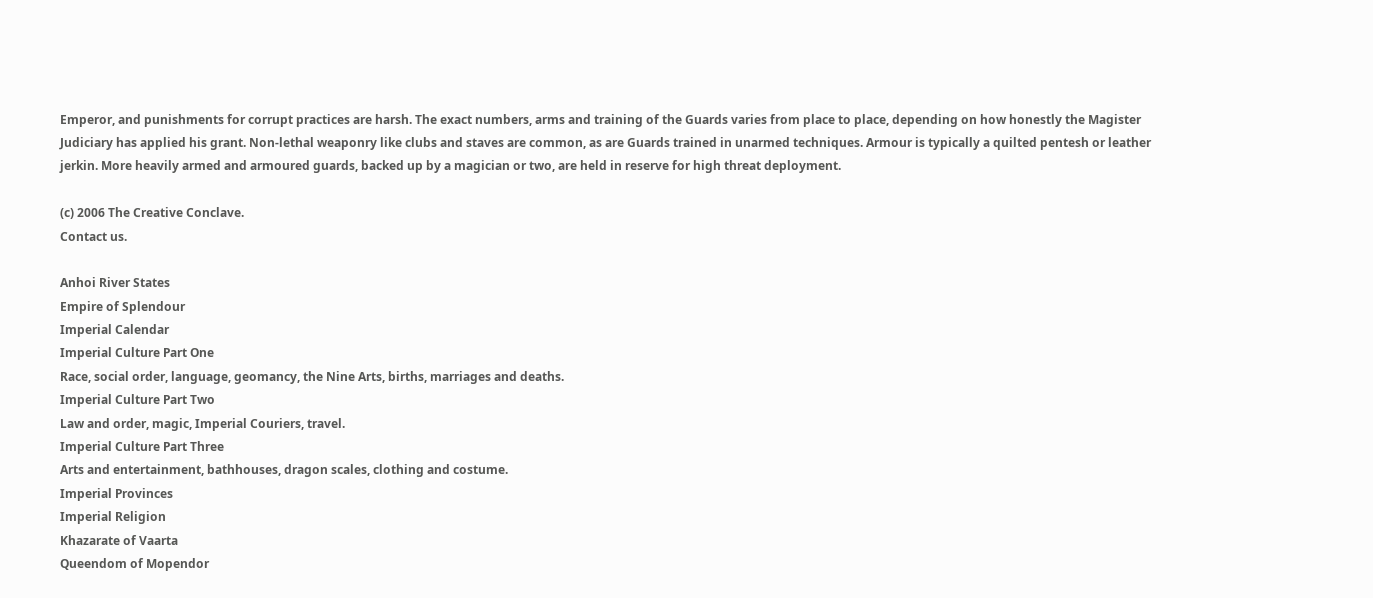Emperor, and punishments for corrupt practices are harsh. The exact numbers, arms and training of the Guards varies from place to place, depending on how honestly the Magister Judiciary has applied his grant. Non-lethal weaponry like clubs and staves are common, as are Guards trained in unarmed techniques. Armour is typically a quilted pentesh or leather jerkin. More heavily armed and armoured guards, backed up by a magician or two, are held in reserve for high threat deployment.

(c) 2006 The Creative Conclave.
Contact us.

Anhoi River States
Empire of Splendour
Imperial Calendar
Imperial Culture Part One
Race, social order, language, geomancy, the Nine Arts, births, marriages and deaths.
Imperial Culture Part Two
Law and order, magic, Imperial Couriers, travel.
Imperial Culture Part Three
Arts and entertainment, bathhouses, dragon scales, clothing and costume.
Imperial Provinces
Imperial Religion
Khazarate of Vaarta
Queendom of Mopendor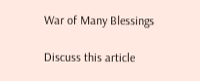War of Many Blessings

Discuss this article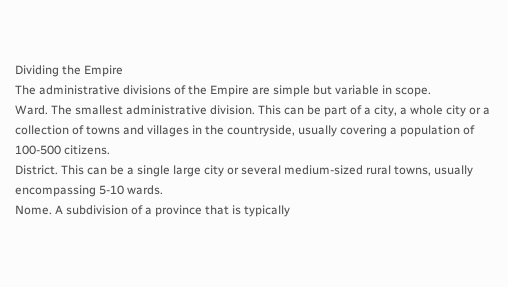Dividing the Empire
The administrative divisions of the Empire are simple but variable in scope.
Ward. The smallest administrative division. This can be part of a city, a whole city or a collection of towns and villages in the countryside, usually covering a population of 100-500 citizens.
District. This can be a single large city or several medium-sized rural towns, usually encompassing 5-10 wards.
Nome. A subdivision of a province that is typically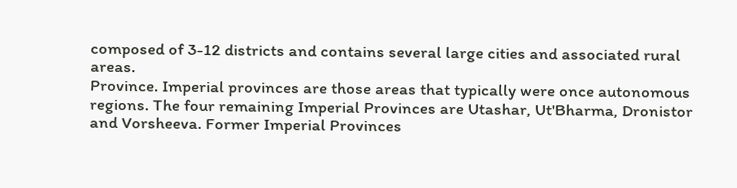composed of 3-12 districts and contains several large cities and associated rural areas.
Province. Imperial provinces are those areas that typically were once autonomous regions. The four remaining Imperial Provinces are Utashar, Ut'Bharma, Dronistor and Vorsheeva. Former Imperial Provinces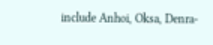include Anhoi, Oksa, Denra-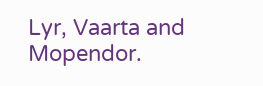Lyr, Vaarta and Mopendor.